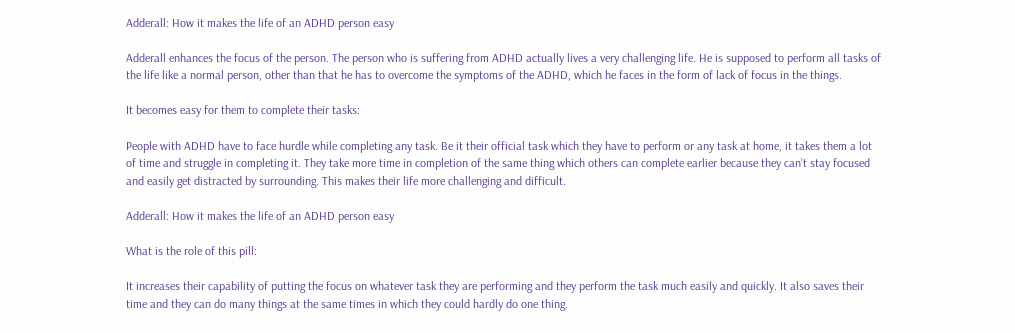Adderall: How it makes the life of an ADHD person easy

Adderall enhances the focus of the person. The person who is suffering from ADHD actually lives a very challenging life. He is supposed to perform all tasks of the life like a normal person, other than that he has to overcome the symptoms of the ADHD, which he faces in the form of lack of focus in the things.

It becomes easy for them to complete their tasks:

People with ADHD have to face hurdle while completing any task. Be it their official task which they have to perform or any task at home, it takes them a lot of time and struggle in completing it. They take more time in completion of the same thing which others can complete earlier because they can’t stay focused and easily get distracted by surrounding. This makes their life more challenging and difficult.

Adderall: How it makes the life of an ADHD person easy

What is the role of this pill:

It increases their capability of putting the focus on whatever task they are performing and they perform the task much easily and quickly. It also saves their time and they can do many things at the same times in which they could hardly do one thing.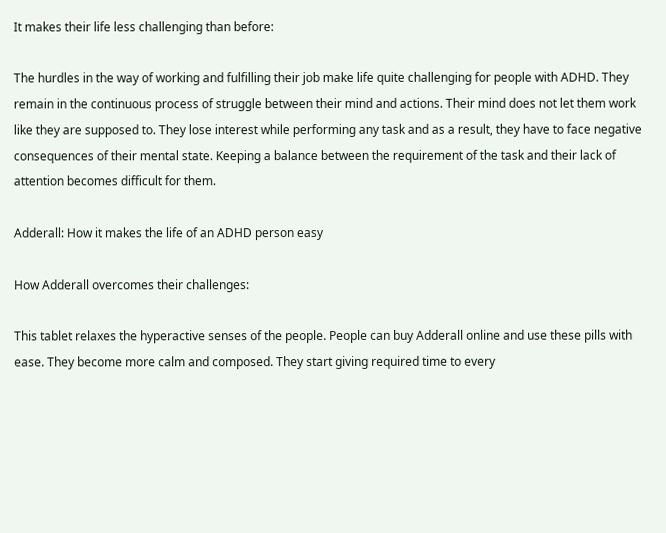It makes their life less challenging than before:

The hurdles in the way of working and fulfilling their job make life quite challenging for people with ADHD. They remain in the continuous process of struggle between their mind and actions. Their mind does not let them work like they are supposed to. They lose interest while performing any task and as a result, they have to face negative consequences of their mental state. Keeping a balance between the requirement of the task and their lack of attention becomes difficult for them.

Adderall: How it makes the life of an ADHD person easy

How Adderall overcomes their challenges:

This tablet relaxes the hyperactive senses of the people. People can buy Adderall online and use these pills with ease. They become more calm and composed. They start giving required time to every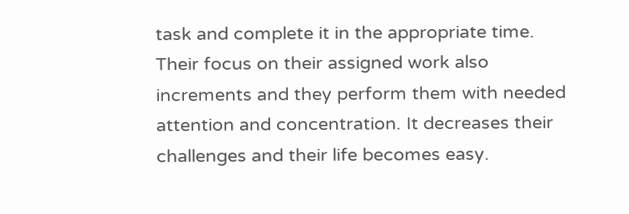task and complete it in the appropriate time. Their focus on their assigned work also increments and they perform them with needed attention and concentration. It decreases their challenges and their life becomes easy.